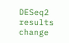DESeq2 results change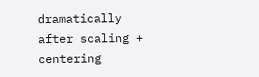dramatically after scaling + centering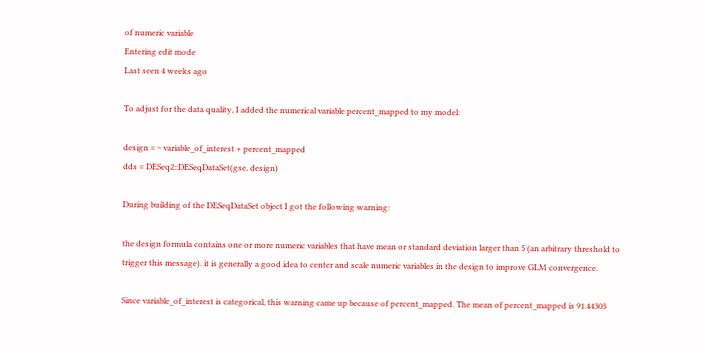of numeric variable
Entering edit mode
Last seen 4 weeks ago

To adjust for the data quality, I added the numerical variable percent_mapped to my model:

design = ~ variable_of_interest + percent_mapped
dds = DESeq2::DESeqDataSet(gse, design)

During building of the DESeqDataSet object I got the following warning:

the design formula contains one or more numeric variables that have mean or standard deviation larger than 5 (an arbitrary threshold to trigger this message). it is generally a good idea to center and scale numeric variables in the design to improve GLM convergence.

Since variable_of_interest is categorical, this warning came up because of percent_mapped. The mean of percent_mapped is 91.44303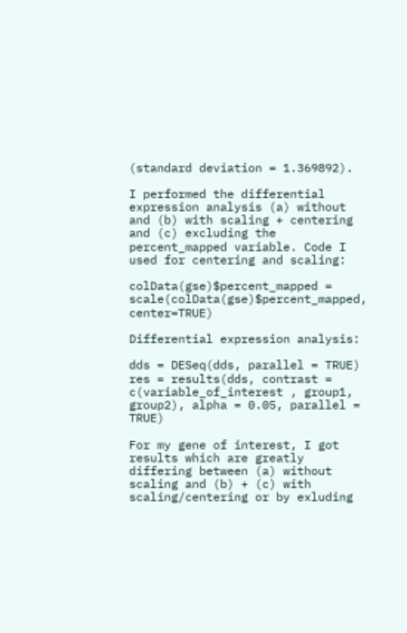(standard deviation = 1.369892).

I performed the differential expression analysis (a) without and (b) with scaling + centering and (c) excluding the percent_mapped variable. Code I used for centering and scaling:

colData(gse)$percent_mapped = scale(colData(gse)$percent_mapped, center=TRUE)

Differential expression analysis:

dds = DESeq(dds, parallel = TRUE)
res = results(dds, contrast = c(variable_of_interest , group1, group2), alpha = 0.05, parallel = TRUE)

For my gene of interest, I got results which are greatly differing between (a) without scaling and (b) + (c) with scaling/centering or by exluding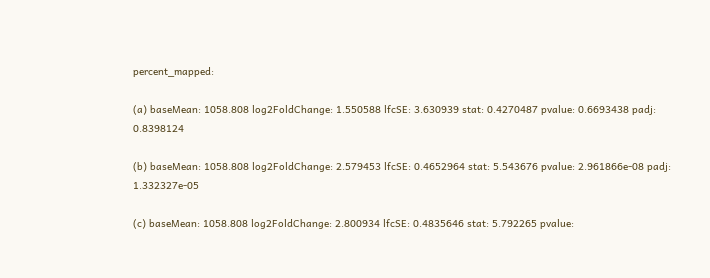percent_mapped:

(a) baseMean: 1058.808 log2FoldChange: 1.550588 lfcSE: 3.630939 stat: 0.4270487 pvalue: 0.6693438 padj: 0.8398124

(b) baseMean: 1058.808 log2FoldChange: 2.579453 lfcSE: 0.4652964 stat: 5.543676 pvalue: 2.961866e-08 padj: 1.332327e-05

(c) baseMean: 1058.808 log2FoldChange: 2.800934 lfcSE: 0.4835646 stat: 5.792265 pvalue: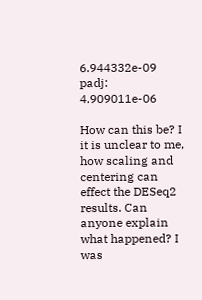6.944332e-09 padj: 4.909011e-06

How can this be? I it is unclear to me, how scaling and centering can effect the DESeq2 results. Can anyone explain what happened? I was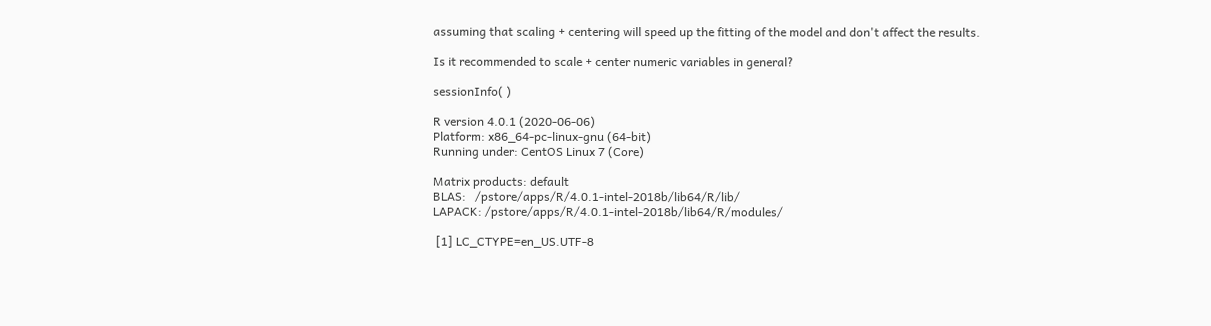assuming that scaling + centering will speed up the fitting of the model and don't affect the results.

Is it recommended to scale + center numeric variables in general?

sessionInfo( )

R version 4.0.1 (2020-06-06)
Platform: x86_64-pc-linux-gnu (64-bit)
Running under: CentOS Linux 7 (Core)

Matrix products: default
BLAS:   /pstore/apps/R/4.0.1-intel-2018b/lib64/R/lib/
LAPACK: /pstore/apps/R/4.0.1-intel-2018b/lib64/R/modules/

 [1] LC_CTYPE=en_US.UTF-8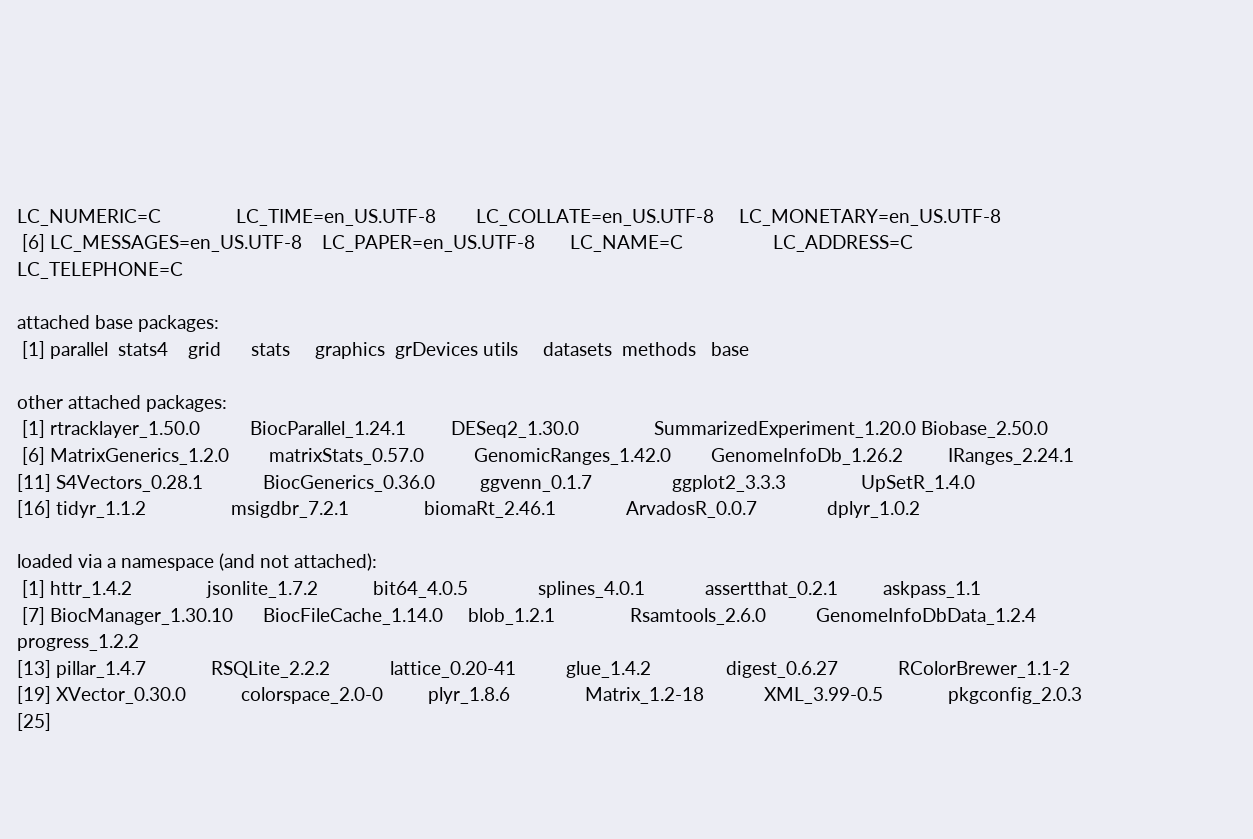LC_NUMERIC=C               LC_TIME=en_US.UTF-8        LC_COLLATE=en_US.UTF-8     LC_MONETARY=en_US.UTF-8
 [6] LC_MESSAGES=en_US.UTF-8    LC_PAPER=en_US.UTF-8       LC_NAME=C                  LC_ADDRESS=C               LC_TELEPHONE=C

attached base packages:
 [1] parallel  stats4    grid      stats     graphics  grDevices utils     datasets  methods   base

other attached packages:
 [1] rtracklayer_1.50.0          BiocParallel_1.24.1         DESeq2_1.30.0               SummarizedExperiment_1.20.0 Biobase_2.50.0
 [6] MatrixGenerics_1.2.0        matrixStats_0.57.0          GenomicRanges_1.42.0        GenomeInfoDb_1.26.2         IRanges_2.24.1
[11] S4Vectors_0.28.1            BiocGenerics_0.36.0         ggvenn_0.1.7                ggplot2_3.3.3               UpSetR_1.4.0
[16] tidyr_1.1.2                 msigdbr_7.2.1               biomaRt_2.46.1              ArvadosR_0.0.7              dplyr_1.0.2

loaded via a namespace (and not attached):
 [1] httr_1.4.2               jsonlite_1.7.2           bit64_4.0.5              splines_4.0.1            assertthat_0.2.1         askpass_1.1
 [7] BiocManager_1.30.10      BiocFileCache_1.14.0     blob_1.2.1               Rsamtools_2.6.0          GenomeInfoDbData_1.2.4   progress_1.2.2
[13] pillar_1.4.7             RSQLite_2.2.2            lattice_0.20-41          glue_1.4.2               digest_0.6.27            RColorBrewer_1.1-2
[19] XVector_0.30.0           colorspace_2.0-0         plyr_1.8.6               Matrix_1.2-18            XML_3.99-0.5             pkgconfig_2.0.3
[25]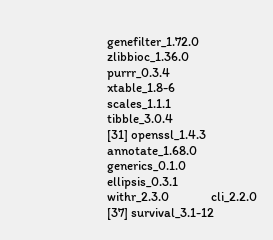genefilter_1.72.0        zlibbioc_1.36.0          purrr_0.3.4              xtable_1.8-6             scales_1.1.1             tibble_3.0.4
[31] openssl_1.4.3            annotate_1.68.0          generics_0.1.0           ellipsis_0.3.1           withr_2.3.0              cli_2.2.0
[37] survival_3.1-12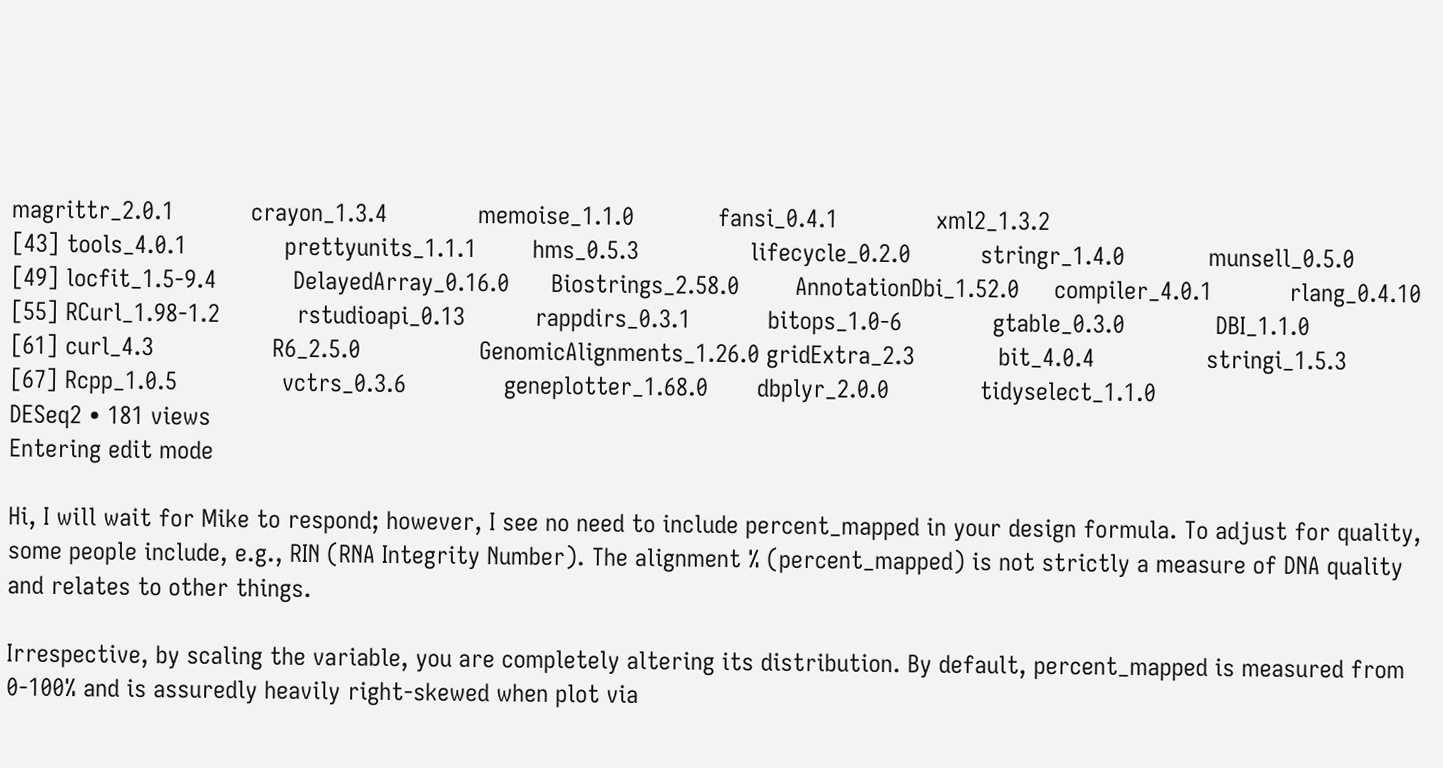magrittr_2.0.1           crayon_1.3.4             memoise_1.1.0            fansi_0.4.1              xml2_1.3.2
[43] tools_4.0.1              prettyunits_1.1.1        hms_0.5.3                lifecycle_0.2.0          stringr_1.4.0            munsell_0.5.0
[49] locfit_1.5-9.4           DelayedArray_0.16.0      Biostrings_2.58.0        AnnotationDbi_1.52.0     compiler_4.0.1           rlang_0.4.10
[55] RCurl_1.98-1.2           rstudioapi_0.13          rappdirs_0.3.1           bitops_1.0-6             gtable_0.3.0             DBI_1.1.0
[61] curl_4.3                 R6_2.5.0                 GenomicAlignments_1.26.0 gridExtra_2.3            bit_4.0.4                stringi_1.5.3
[67] Rcpp_1.0.5               vctrs_0.3.6              geneplotter_1.68.0       dbplyr_2.0.0             tidyselect_1.1.0
DESeq2 • 181 views
Entering edit mode

Hi, I will wait for Mike to respond; however, I see no need to include percent_mapped in your design formula. To adjust for quality, some people include, e.g., RIN (RNA Integrity Number). The alignment % (percent_mapped) is not strictly a measure of DNA quality and relates to other things.

Irrespective, by scaling the variable, you are completely altering its distribution. By default, percent_mapped is measured from 0-100% and is assuredly heavily right-skewed when plot via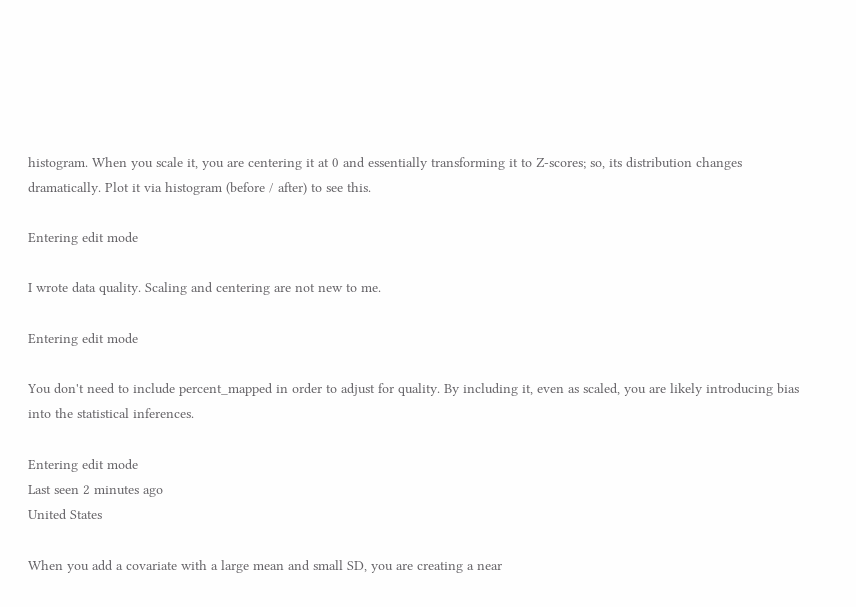histogram. When you scale it, you are centering it at 0 and essentially transforming it to Z-scores; so, its distribution changes dramatically. Plot it via histogram (before / after) to see this.

Entering edit mode

I wrote data quality. Scaling and centering are not new to me.

Entering edit mode

You don't need to include percent_mapped in order to adjust for quality. By including it, even as scaled, you are likely introducing bias into the statistical inferences.

Entering edit mode
Last seen 2 minutes ago
United States

When you add a covariate with a large mean and small SD, you are creating a near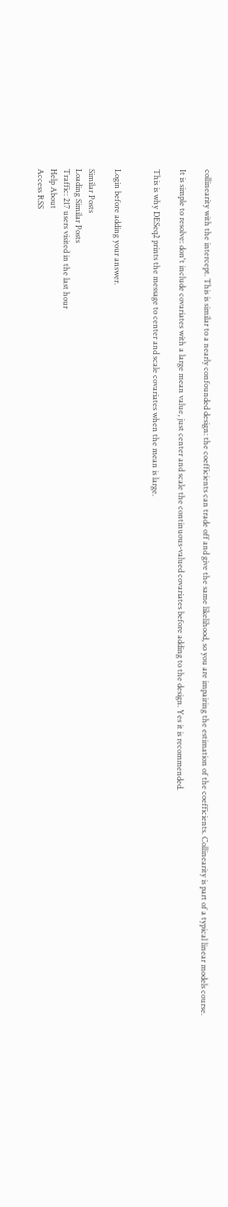collinearity with the intercept. This is similar to a nearly confounded design: the coefficients can trade off and give the same likelihood, so you are impairing the estimation of the coefficients. Collinearity is part of a typical linear models course.

It is simple to resolve: don't include covariates with a large mean value, just center and scale the continuous-valued covariates before adding to the design. Yes it is recommended.

This is why DESeq2 prints the message to center and scale covariates when the mean is large.


Login before adding your answer.

Similar Posts
Loading Similar Posts
Traffic: 217 users visited in the last hour
Help About
Access RSS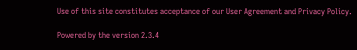Use of this site constitutes acceptance of our User Agreement and Privacy Policy.

Powered by the version 2.3.4